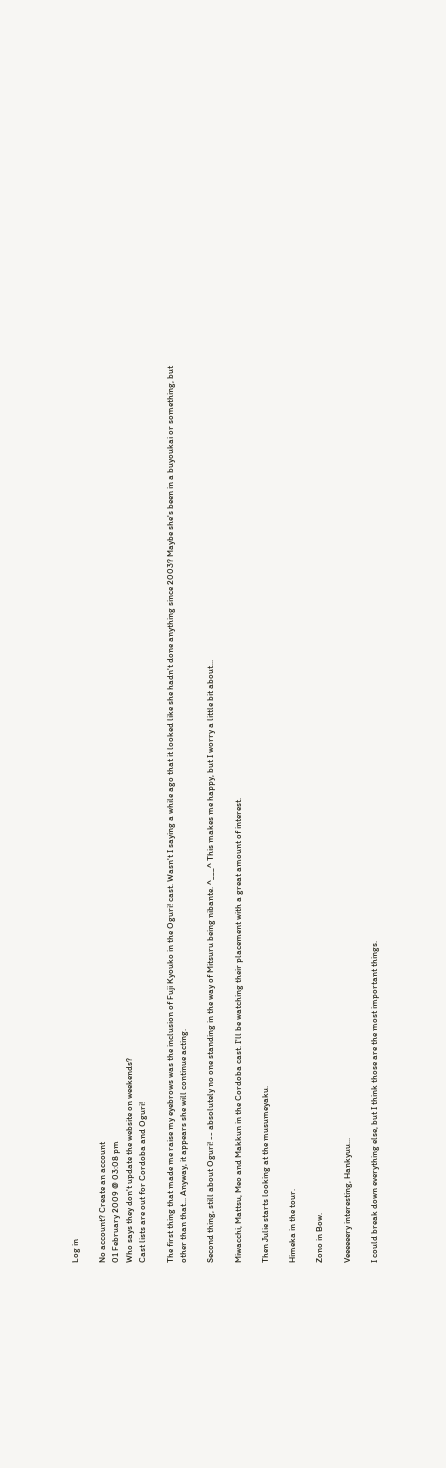Log in

No account? Create an account
01 February 2009 @ 03:08 pm
Who says they don't update the website on weekends?
Cast lists are out for Cordoba and Oguri!

The first thing that made me raise my eyebrows was the inclusion of Fuji Kyouko in the Oguri! cast. Wasn't I saying a while ago that it looked like she hadn't done anything since 2003? Maybe she's been in a buyoukai or something, but other than that... Anyway, it appears she will continue acting.

Second thing, still about Oguri! -- absolutely no one standing in the way of Mitsuru being nibante. ^___^ This makes me happy, but I worry a little bit about...

Miwacchi, Mattsu, Meo and Makkun in the Cordoba cast. I'll be watching their placement with a great amount of interest.

Then Julie starts looking at the musumeyaku.

Himeka in the tour.

Zono in Bow.

Veeeeeery interesting, Hankyuu...

I could break down everything else, but I think those are the most important things.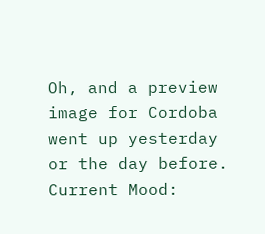Oh, and a preview image for Cordoba went up yesterday or the day before.
Current Mood: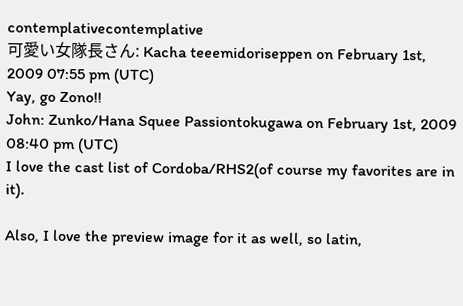contemplativecontemplative
可愛い女隊長さん: Kacha teeemidoriseppen on February 1st, 2009 07:55 pm (UTC)
Yay, go Zono!!
John: Zunko/Hana Squee Passiontokugawa on February 1st, 2009 08:40 pm (UTC)
I love the cast list of Cordoba/RHS2(of course my favorites are in it).

Also, I love the preview image for it as well, so latin,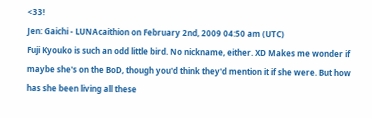<33!
Jen: Gaichi - LUNAcaithion on February 2nd, 2009 04:50 am (UTC)
Fuji Kyouko is such an odd little bird. No nickname, either. XD Makes me wonder if maybe she's on the BoD, though you'd think they'd mention it if she were. But how has she been living all these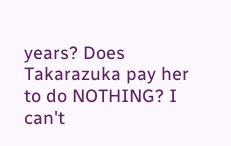years? Does Takarazuka pay her to do NOTHING? I can't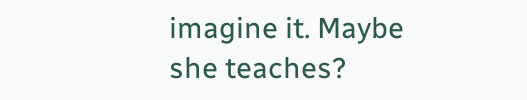imagine it. Maybe she teaches?